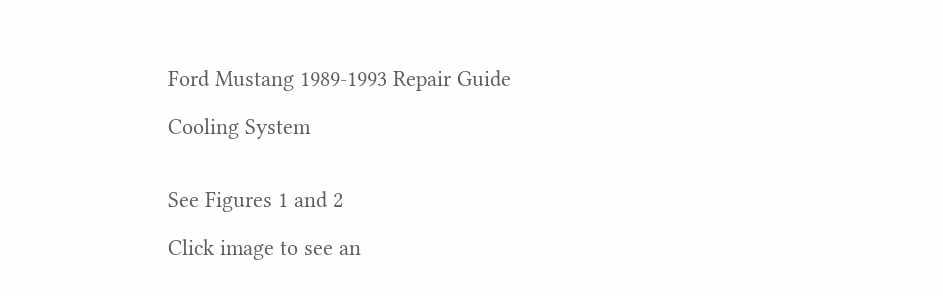Ford Mustang 1989-1993 Repair Guide

Cooling System


See Figures 1 and 2

Click image to see an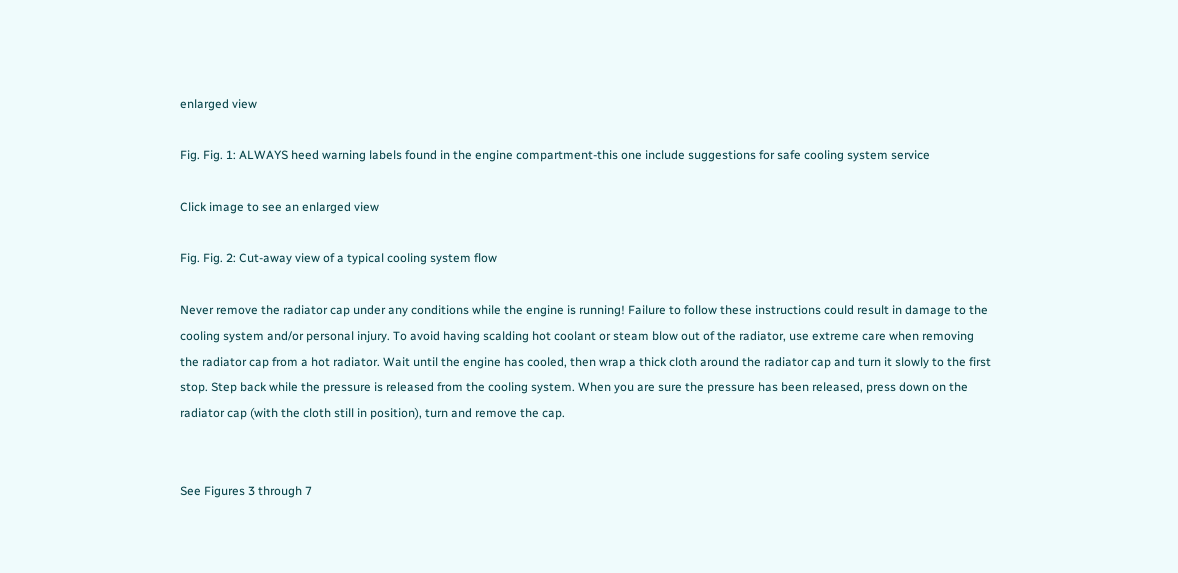enlarged view

Fig. Fig. 1: ALWAYS heed warning labels found in the engine compartment-this one include suggestions for safe cooling system service

Click image to see an enlarged view

Fig. Fig. 2: Cut-away view of a typical cooling system flow

Never remove the radiator cap under any conditions while the engine is running! Failure to follow these instructions could result in damage to the cooling system and/or personal injury. To avoid having scalding hot coolant or steam blow out of the radiator, use extreme care when removing the radiator cap from a hot radiator. Wait until the engine has cooled, then wrap a thick cloth around the radiator cap and turn it slowly to the first stop. Step back while the pressure is released from the cooling system. When you are sure the pressure has been released, press down on the radiator cap (with the cloth still in position), turn and remove the cap.


See Figures 3 through 7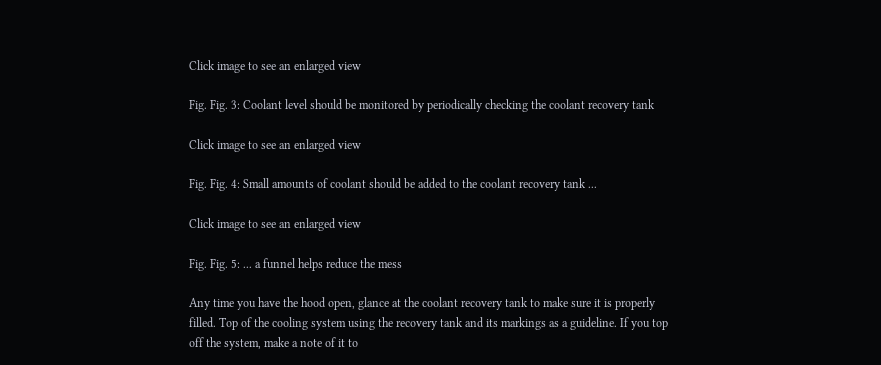Click image to see an enlarged view

Fig. Fig. 3: Coolant level should be monitored by periodically checking the coolant recovery tank

Click image to see an enlarged view

Fig. Fig. 4: Small amounts of coolant should be added to the coolant recovery tank ...

Click image to see an enlarged view

Fig. Fig. 5: ... a funnel helps reduce the mess

Any time you have the hood open, glance at the coolant recovery tank to make sure it is properly filled. Top of the cooling system using the recovery tank and its markings as a guideline. If you top off the system, make a note of it to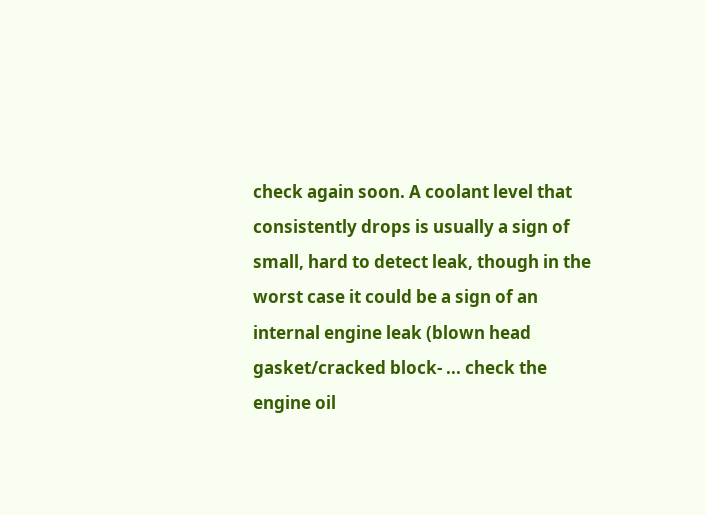check again soon. A coolant level that consistently drops is usually a sign of small, hard to detect leak, though in the worst case it could be a sign of an internal engine leak (blown head gasket/cracked block- ... check the engine oil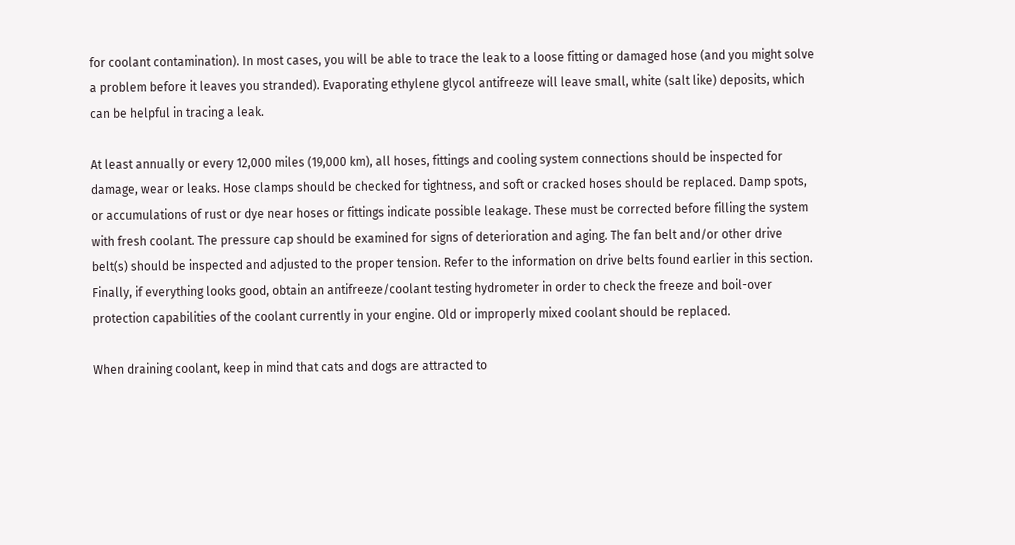for coolant contamination). In most cases, you will be able to trace the leak to a loose fitting or damaged hose (and you might solve a problem before it leaves you stranded). Evaporating ethylene glycol antifreeze will leave small, white (salt like) deposits, which can be helpful in tracing a leak.

At least annually or every 12,000 miles (19,000 km), all hoses, fittings and cooling system connections should be inspected for damage, wear or leaks. Hose clamps should be checked for tightness, and soft or cracked hoses should be replaced. Damp spots, or accumulations of rust or dye near hoses or fittings indicate possible leakage. These must be corrected before filling the system with fresh coolant. The pressure cap should be examined for signs of deterioration and aging. The fan belt and/or other drive belt(s) should be inspected and adjusted to the proper tension. Refer to the information on drive belts found earlier in this section. Finally, if everything looks good, obtain an antifreeze/coolant testing hydrometer in order to check the freeze and boil-over protection capabilities of the coolant currently in your engine. Old or improperly mixed coolant should be replaced.

When draining coolant, keep in mind that cats and dogs are attracted to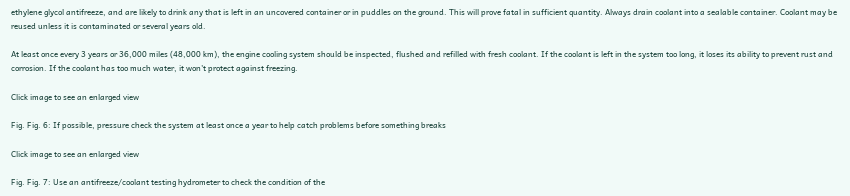ethylene glycol antifreeze, and are likely to drink any that is left in an uncovered container or in puddles on the ground. This will prove fatal in sufficient quantity. Always drain coolant into a sealable container. Coolant may be reused unless it is contaminated or several years old.

At least once every 3 years or 36,000 miles (48,000 km), the engine cooling system should be inspected, flushed and refilled with fresh coolant. If the coolant is left in the system too long, it loses its ability to prevent rust and corrosion. If the coolant has too much water, it won't protect against freezing.

Click image to see an enlarged view

Fig. Fig. 6: If possible, pressure check the system at least once a year to help catch problems before something breaks

Click image to see an enlarged view

Fig. Fig. 7: Use an antifreeze/coolant testing hydrometer to check the condition of the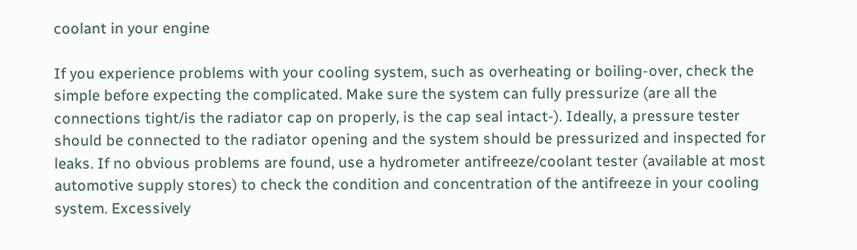coolant in your engine

If you experience problems with your cooling system, such as overheating or boiling-over, check the simple before expecting the complicated. Make sure the system can fully pressurize (are all the connections tight/is the radiator cap on properly, is the cap seal intact-). Ideally, a pressure tester should be connected to the radiator opening and the system should be pressurized and inspected for leaks. If no obvious problems are found, use a hydrometer antifreeze/coolant tester (available at most automotive supply stores) to check the condition and concentration of the antifreeze in your cooling system. Excessively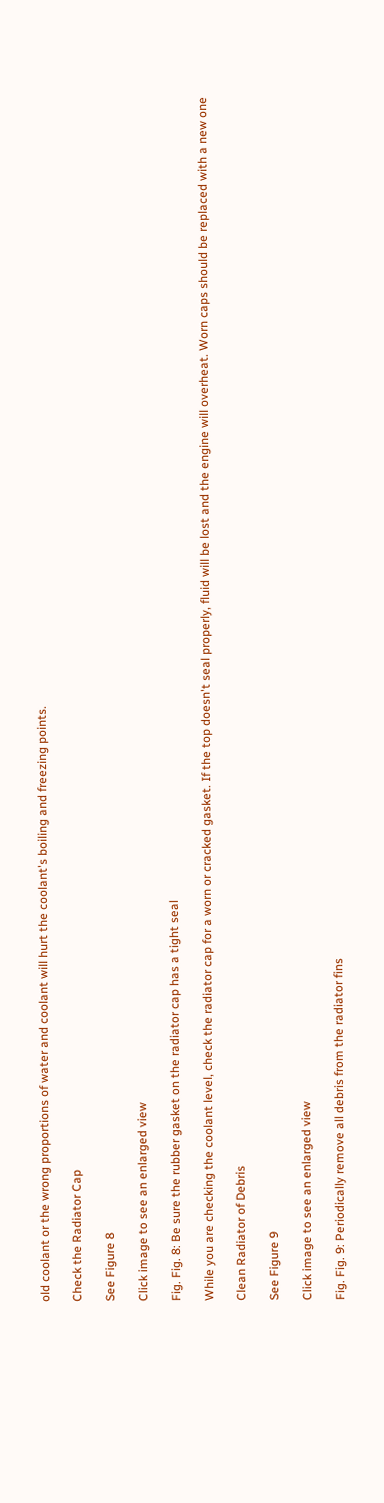old coolant or the wrong proportions of water and coolant will hurt the coolant's boiling and freezing points.

Check the Radiator Cap

See Figure 8

Click image to see an enlarged view

Fig. Fig. 8: Be sure the rubber gasket on the radiator cap has a tight seal

While you are checking the coolant level, check the radiator cap for a worn or cracked gasket. If the top doesn't seal properly, fluid will be lost and the engine will overheat. Worn caps should be replaced with a new one

Clean Radiator of Debris

See Figure 9

Click image to see an enlarged view

Fig. Fig. 9: Periodically remove all debris from the radiator fins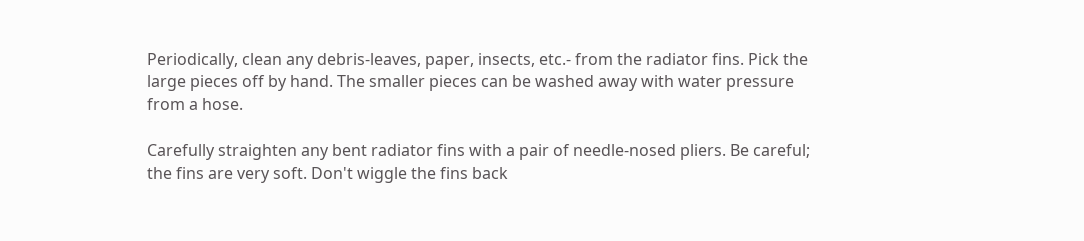Periodically, clean any debris-leaves, paper, insects, etc.- from the radiator fins. Pick the large pieces off by hand. The smaller pieces can be washed away with water pressure from a hose.

Carefully straighten any bent radiator fins with a pair of needle-nosed pliers. Be careful; the fins are very soft. Don't wiggle the fins back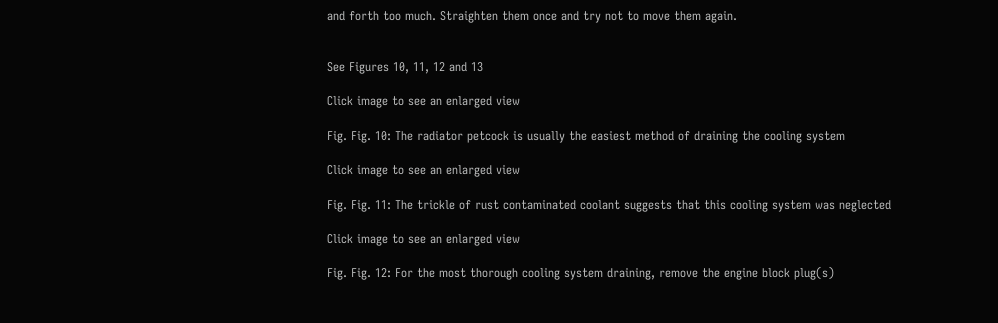and forth too much. Straighten them once and try not to move them again.


See Figures 10, 11, 12 and 13

Click image to see an enlarged view

Fig. Fig. 10: The radiator petcock is usually the easiest method of draining the cooling system

Click image to see an enlarged view

Fig. Fig. 11: The trickle of rust contaminated coolant suggests that this cooling system was neglected

Click image to see an enlarged view

Fig. Fig. 12: For the most thorough cooling system draining, remove the engine block plug(s)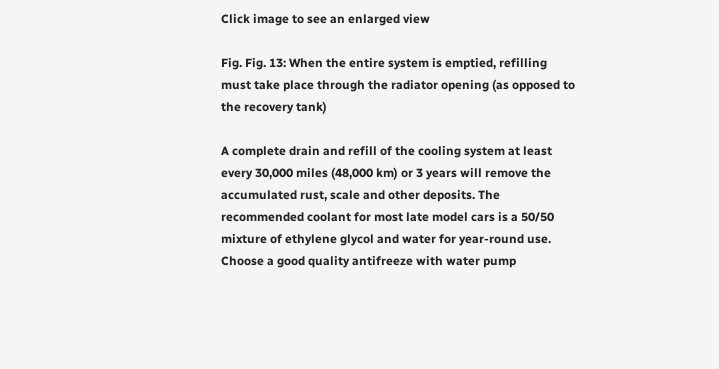Click image to see an enlarged view

Fig. Fig. 13: When the entire system is emptied, refilling must take place through the radiator opening (as opposed to the recovery tank)

A complete drain and refill of the cooling system at least every 30,000 miles (48,000 km) or 3 years will remove the accumulated rust, scale and other deposits. The recommended coolant for most late model cars is a 50/50 mixture of ethylene glycol and water for year-round use. Choose a good quality antifreeze with water pump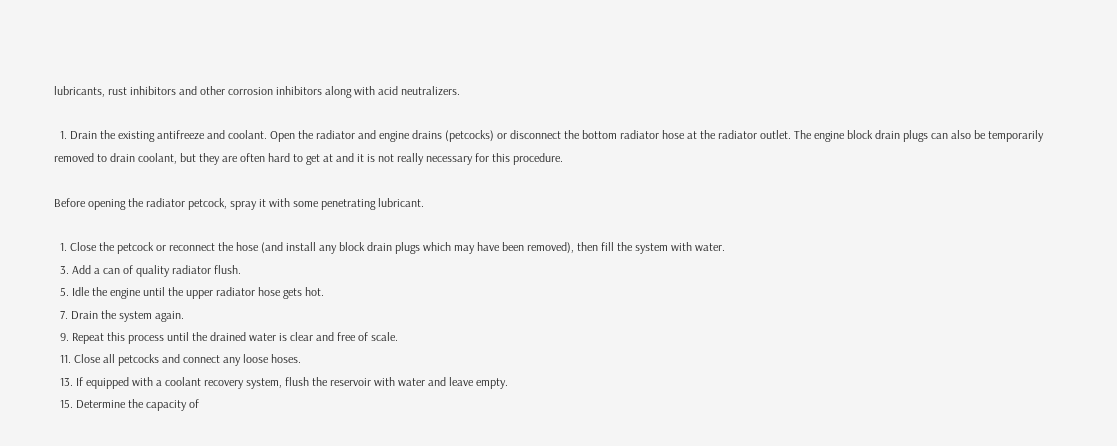lubricants, rust inhibitors and other corrosion inhibitors along with acid neutralizers.

  1. Drain the existing antifreeze and coolant. Open the radiator and engine drains (petcocks) or disconnect the bottom radiator hose at the radiator outlet. The engine block drain plugs can also be temporarily removed to drain coolant, but they are often hard to get at and it is not really necessary for this procedure.

Before opening the radiator petcock, spray it with some penetrating lubricant.

  1. Close the petcock or reconnect the hose (and install any block drain plugs which may have been removed), then fill the system with water.
  3. Add a can of quality radiator flush.
  5. Idle the engine until the upper radiator hose gets hot.
  7. Drain the system again.
  9. Repeat this process until the drained water is clear and free of scale.
  11. Close all petcocks and connect any loose hoses.
  13. If equipped with a coolant recovery system, flush the reservoir with water and leave empty.
  15. Determine the capacity of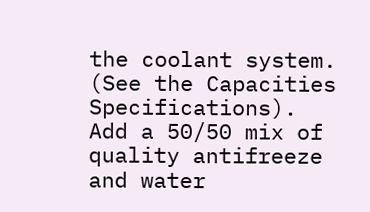the coolant system. (See the Capacities Specifications). Add a 50/50 mix of quality antifreeze and water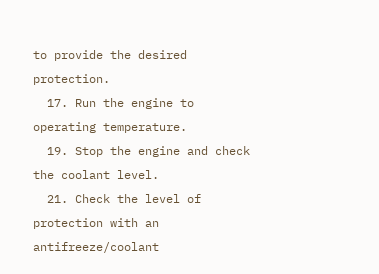to provide the desired protection.
  17. Run the engine to operating temperature.
  19. Stop the engine and check the coolant level.
  21. Check the level of protection with an antifreeze/coolant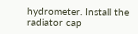hydrometer. Install the radiator cap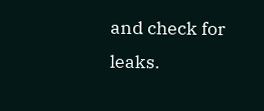and check for leaks.